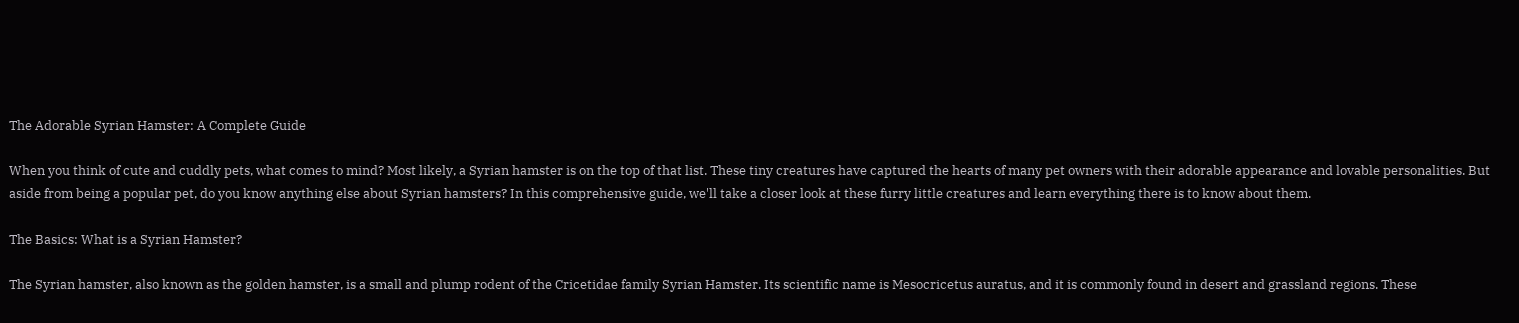The Adorable Syrian Hamster: A Complete Guide

When you think of cute and cuddly pets, what comes to mind? Most likely, a Syrian hamster is on the top of that list. These tiny creatures have captured the hearts of many pet owners with their adorable appearance and lovable personalities. But aside from being a popular pet, do you know anything else about Syrian hamsters? In this comprehensive guide, we'll take a closer look at these furry little creatures and learn everything there is to know about them.

The Basics: What is a Syrian Hamster?

The Syrian hamster, also known as the golden hamster, is a small and plump rodent of the Cricetidae family Syrian Hamster. Its scientific name is Mesocricetus auratus, and it is commonly found in desert and grassland regions. These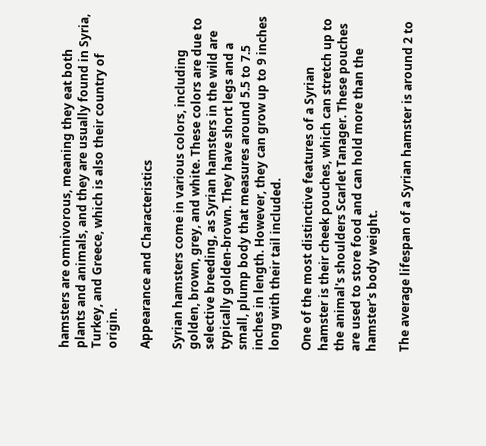hamsters are omnivorous, meaning they eat both plants and animals, and they are usually found in Syria, Turkey, and Greece, which is also their country of origin.

Appearance and Characteristics

Syrian hamsters come in various colors, including golden, brown, grey, and white. These colors are due to selective breeding, as Syrian hamsters in the wild are typically golden-brown. They have short legs and a small, plump body that measures around 5.5 to 7.5 inches in length. However, they can grow up to 9 inches long with their tail included.

One of the most distinctive features of a Syrian hamster is their cheek pouches, which can stretch up to the animal's shoulders Scarlet Tanager. These pouches are used to store food and can hold more than the hamster's body weight.

The average lifespan of a Syrian hamster is around 2 to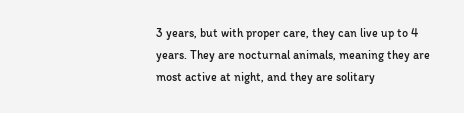3 years, but with proper care, they can live up to 4 years. They are nocturnal animals, meaning they are most active at night, and they are solitary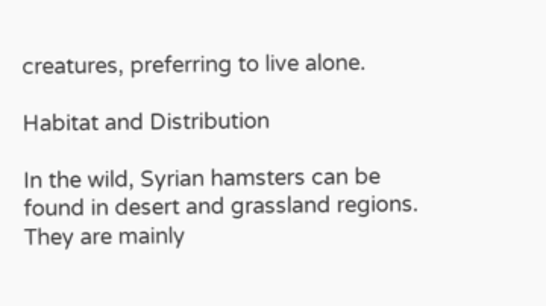creatures, preferring to live alone.

Habitat and Distribution

In the wild, Syrian hamsters can be found in desert and grassland regions. They are mainly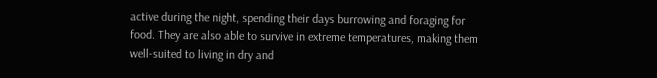active during the night, spending their days burrowing and foraging for food. They are also able to survive in extreme temperatures, making them well-suited to living in dry and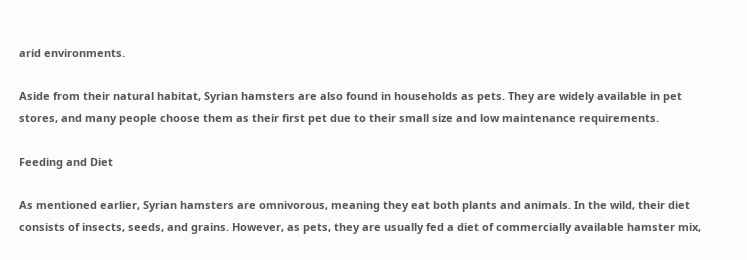arid environments.

Aside from their natural habitat, Syrian hamsters are also found in households as pets. They are widely available in pet stores, and many people choose them as their first pet due to their small size and low maintenance requirements.

Feeding and Diet

As mentioned earlier, Syrian hamsters are omnivorous, meaning they eat both plants and animals. In the wild, their diet consists of insects, seeds, and grains. However, as pets, they are usually fed a diet of commercially available hamster mix,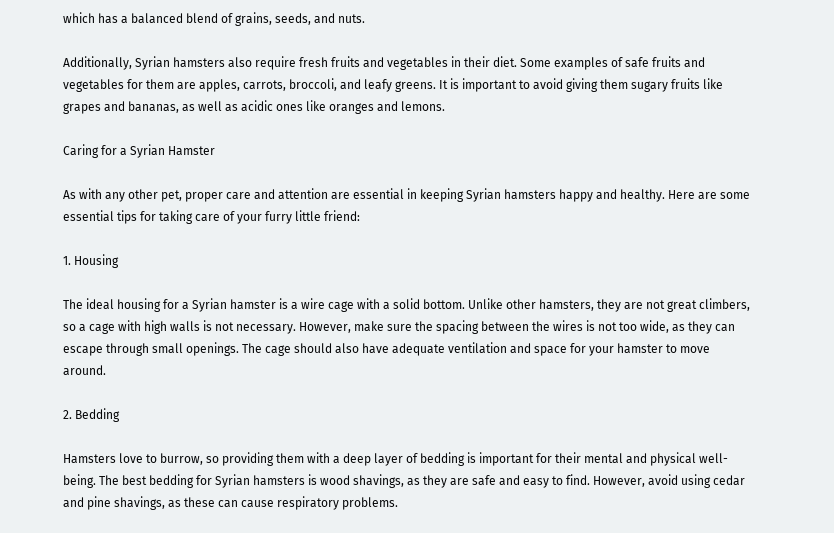which has a balanced blend of grains, seeds, and nuts.

Additionally, Syrian hamsters also require fresh fruits and vegetables in their diet. Some examples of safe fruits and vegetables for them are apples, carrots, broccoli, and leafy greens. It is important to avoid giving them sugary fruits like grapes and bananas, as well as acidic ones like oranges and lemons.

Caring for a Syrian Hamster

As with any other pet, proper care and attention are essential in keeping Syrian hamsters happy and healthy. Here are some essential tips for taking care of your furry little friend:

1. Housing

The ideal housing for a Syrian hamster is a wire cage with a solid bottom. Unlike other hamsters, they are not great climbers, so a cage with high walls is not necessary. However, make sure the spacing between the wires is not too wide, as they can escape through small openings. The cage should also have adequate ventilation and space for your hamster to move around.

2. Bedding

Hamsters love to burrow, so providing them with a deep layer of bedding is important for their mental and physical well-being. The best bedding for Syrian hamsters is wood shavings, as they are safe and easy to find. However, avoid using cedar and pine shavings, as these can cause respiratory problems.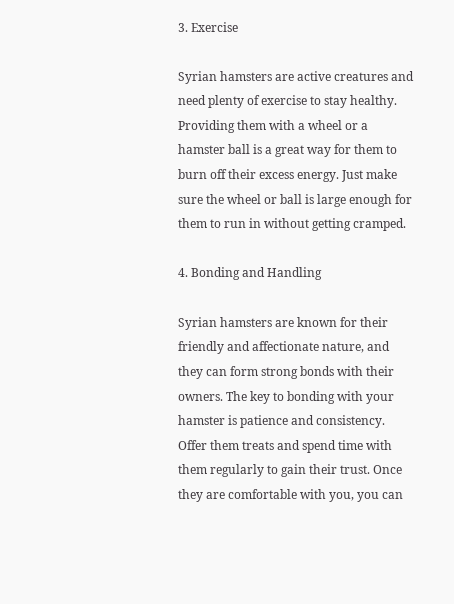3. Exercise

Syrian hamsters are active creatures and need plenty of exercise to stay healthy. Providing them with a wheel or a hamster ball is a great way for them to burn off their excess energy. Just make sure the wheel or ball is large enough for them to run in without getting cramped.

4. Bonding and Handling

Syrian hamsters are known for their friendly and affectionate nature, and they can form strong bonds with their owners. The key to bonding with your hamster is patience and consistency. Offer them treats and spend time with them regularly to gain their trust. Once they are comfortable with you, you can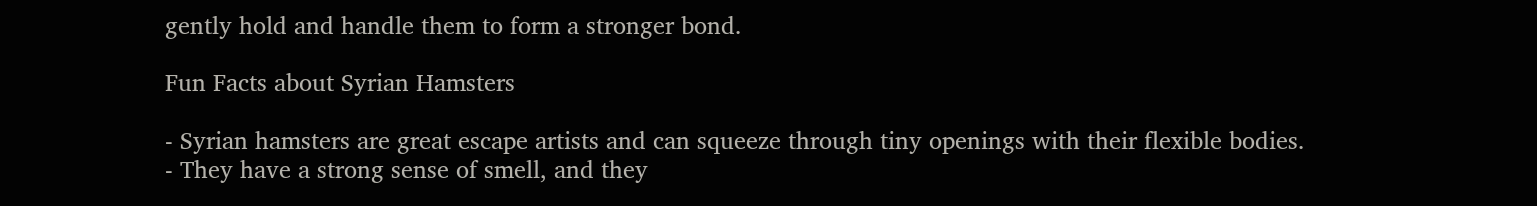gently hold and handle them to form a stronger bond.

Fun Facts about Syrian Hamsters

- Syrian hamsters are great escape artists and can squeeze through tiny openings with their flexible bodies.
- They have a strong sense of smell, and they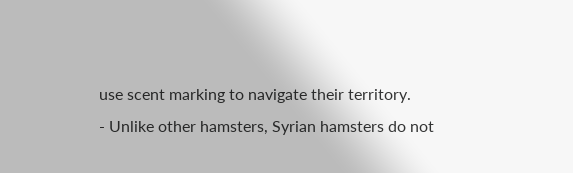use scent marking to navigate their territory.
- Unlike other hamsters, Syrian hamsters do not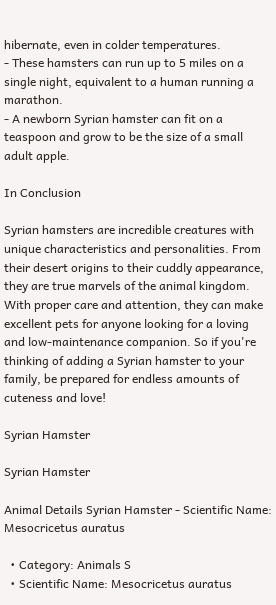hibernate, even in colder temperatures.
- These hamsters can run up to 5 miles on a single night, equivalent to a human running a marathon.
- A newborn Syrian hamster can fit on a teaspoon and grow to be the size of a small adult apple.

In Conclusion

Syrian hamsters are incredible creatures with unique characteristics and personalities. From their desert origins to their cuddly appearance, they are true marvels of the animal kingdom. With proper care and attention, they can make excellent pets for anyone looking for a loving and low-maintenance companion. So if you're thinking of adding a Syrian hamster to your family, be prepared for endless amounts of cuteness and love!

Syrian Hamster

Syrian Hamster

Animal Details Syrian Hamster - Scientific Name: Mesocricetus auratus

  • Category: Animals S
  • Scientific Name: Mesocricetus auratus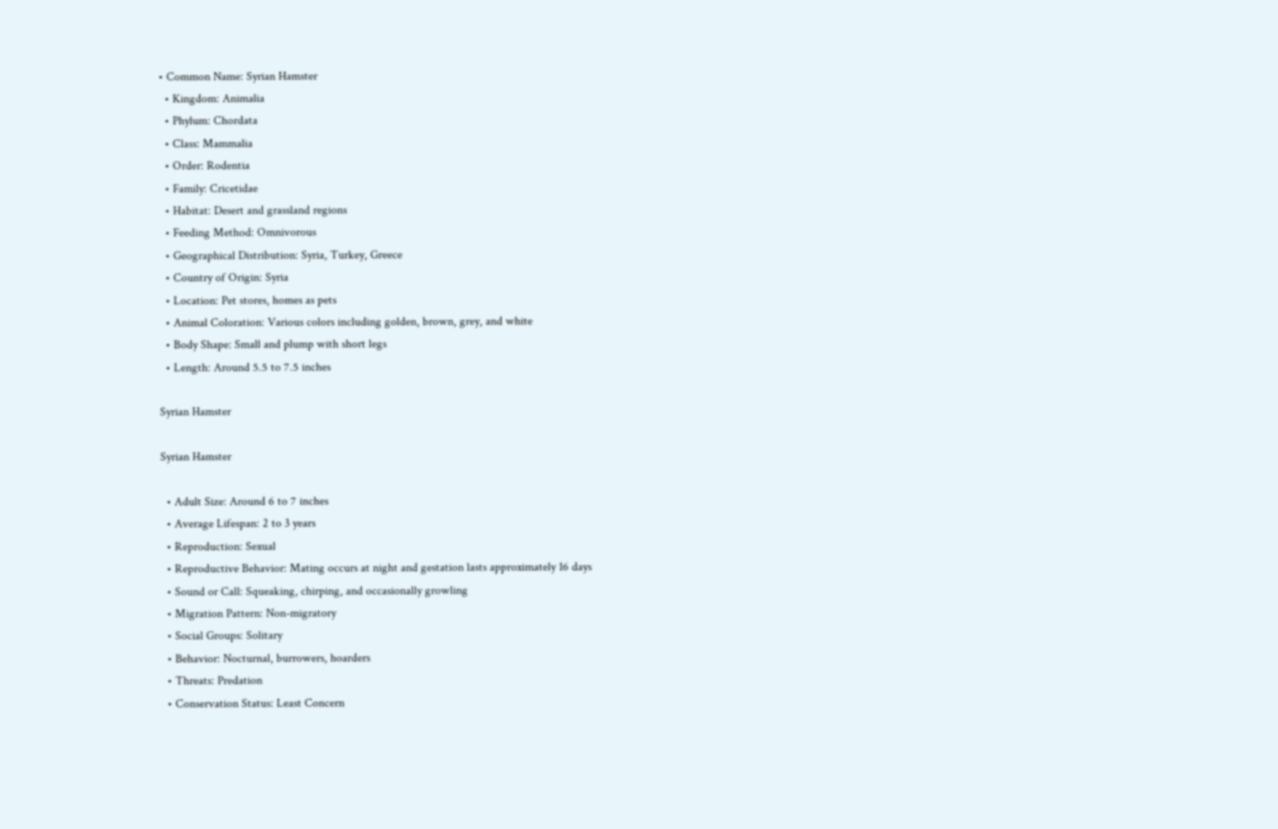• Common Name: Syrian Hamster
  • Kingdom: Animalia
  • Phylum: Chordata
  • Class: Mammalia
  • Order: Rodentia
  • Family: Cricetidae
  • Habitat: Desert and grassland regions
  • Feeding Method: Omnivorous
  • Geographical Distribution: Syria, Turkey, Greece
  • Country of Origin: Syria
  • Location: Pet stores, homes as pets
  • Animal Coloration: Various colors including golden, brown, grey, and white
  • Body Shape: Small and plump with short legs
  • Length: Around 5.5 to 7.5 inches

Syrian Hamster

Syrian Hamster

  • Adult Size: Around 6 to 7 inches
  • Average Lifespan: 2 to 3 years
  • Reproduction: Sexual
  • Reproductive Behavior: Mating occurs at night and gestation lasts approximately 16 days
  • Sound or Call: Squeaking, chirping, and occasionally growling
  • Migration Pattern: Non-migratory
  • Social Groups: Solitary
  • Behavior: Nocturnal, burrowers, hoarders
  • Threats: Predation
  • Conservation Status: Least Concern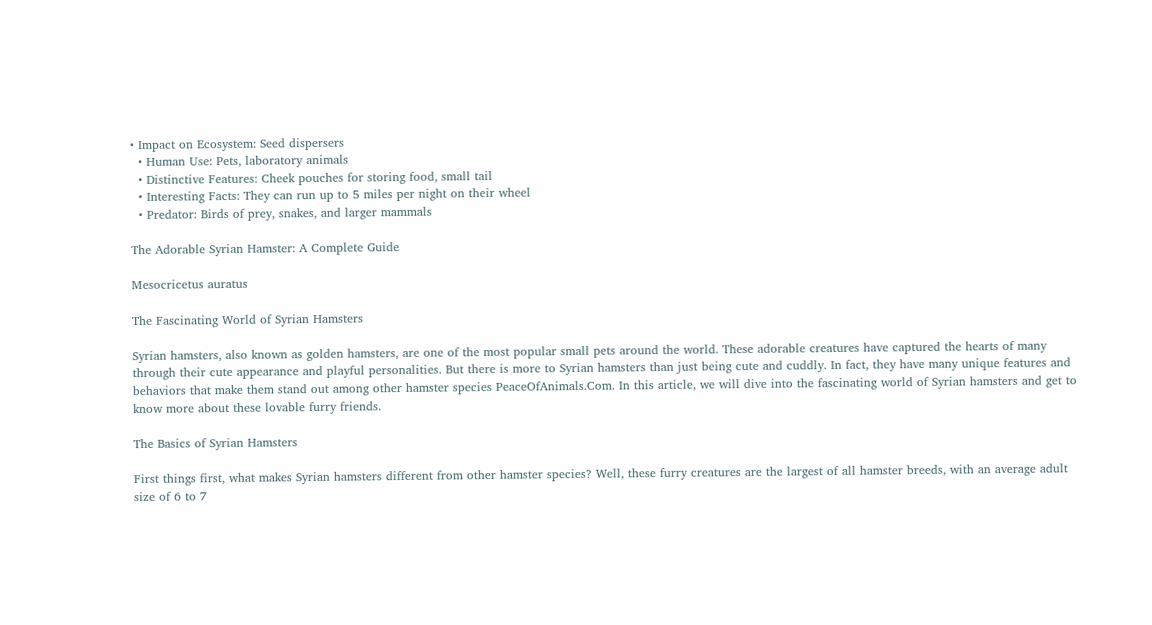• Impact on Ecosystem: Seed dispersers
  • Human Use: Pets, laboratory animals
  • Distinctive Features: Cheek pouches for storing food, small tail
  • Interesting Facts: They can run up to 5 miles per night on their wheel
  • Predator: Birds of prey, snakes, and larger mammals

The Adorable Syrian Hamster: A Complete Guide

Mesocricetus auratus

The Fascinating World of Syrian Hamsters

Syrian hamsters, also known as golden hamsters, are one of the most popular small pets around the world. These adorable creatures have captured the hearts of many through their cute appearance and playful personalities. But there is more to Syrian hamsters than just being cute and cuddly. In fact, they have many unique features and behaviors that make them stand out among other hamster species PeaceOfAnimals.Com. In this article, we will dive into the fascinating world of Syrian hamsters and get to know more about these lovable furry friends.

The Basics of Syrian Hamsters

First things first, what makes Syrian hamsters different from other hamster species? Well, these furry creatures are the largest of all hamster breeds, with an average adult size of 6 to 7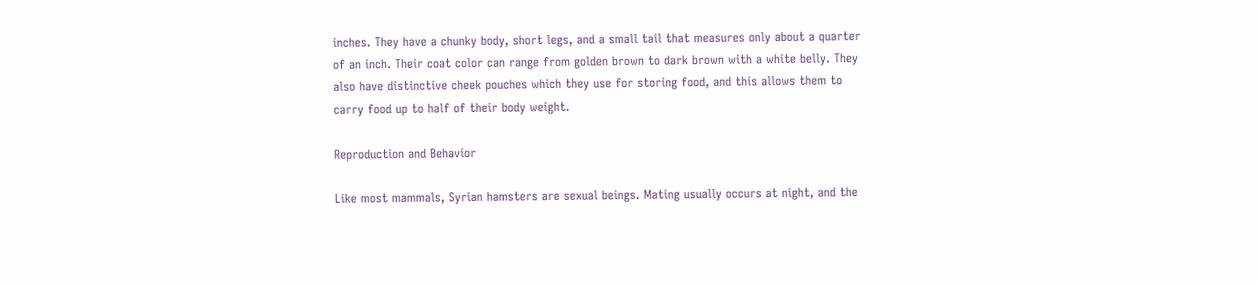inches. They have a chunky body, short legs, and a small tail that measures only about a quarter of an inch. Their coat color can range from golden brown to dark brown with a white belly. They also have distinctive cheek pouches which they use for storing food, and this allows them to carry food up to half of their body weight.

Reproduction and Behavior

Like most mammals, Syrian hamsters are sexual beings. Mating usually occurs at night, and the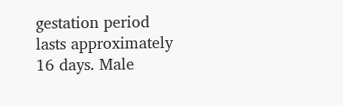gestation period lasts approximately 16 days. Male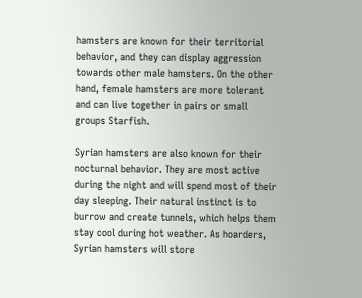hamsters are known for their territorial behavior, and they can display aggression towards other male hamsters. On the other hand, female hamsters are more tolerant and can live together in pairs or small groups Starfish.

Syrian hamsters are also known for their nocturnal behavior. They are most active during the night and will spend most of their day sleeping. Their natural instinct is to burrow and create tunnels, which helps them stay cool during hot weather. As hoarders, Syrian hamsters will store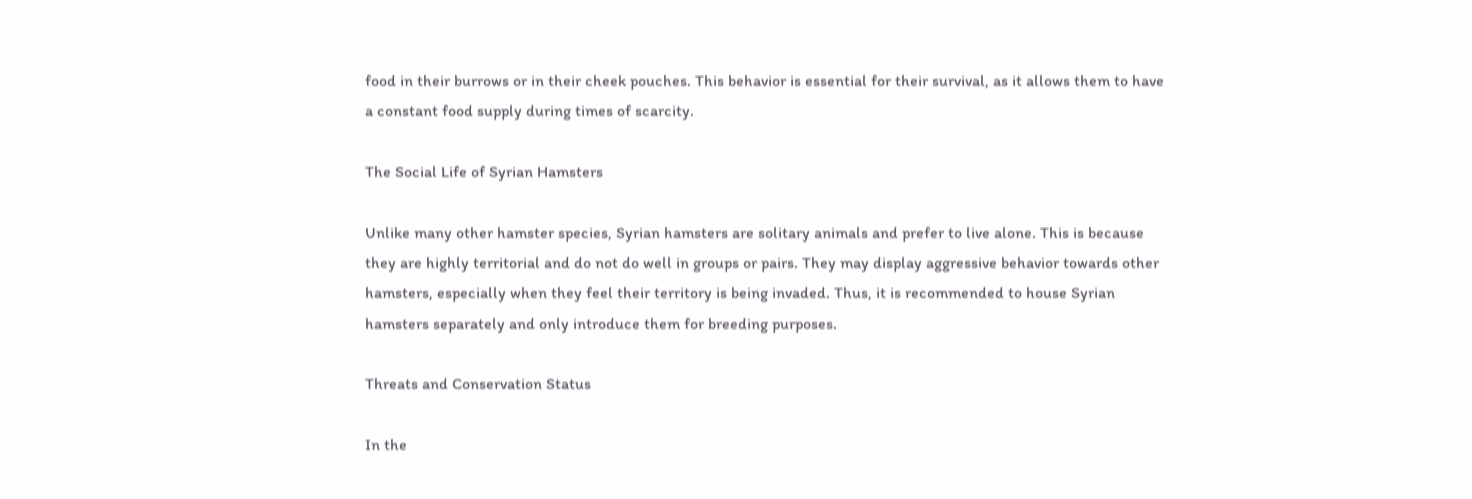food in their burrows or in their cheek pouches. This behavior is essential for their survival, as it allows them to have a constant food supply during times of scarcity.

The Social Life of Syrian Hamsters

Unlike many other hamster species, Syrian hamsters are solitary animals and prefer to live alone. This is because they are highly territorial and do not do well in groups or pairs. They may display aggressive behavior towards other hamsters, especially when they feel their territory is being invaded. Thus, it is recommended to house Syrian hamsters separately and only introduce them for breeding purposes.

Threats and Conservation Status

In the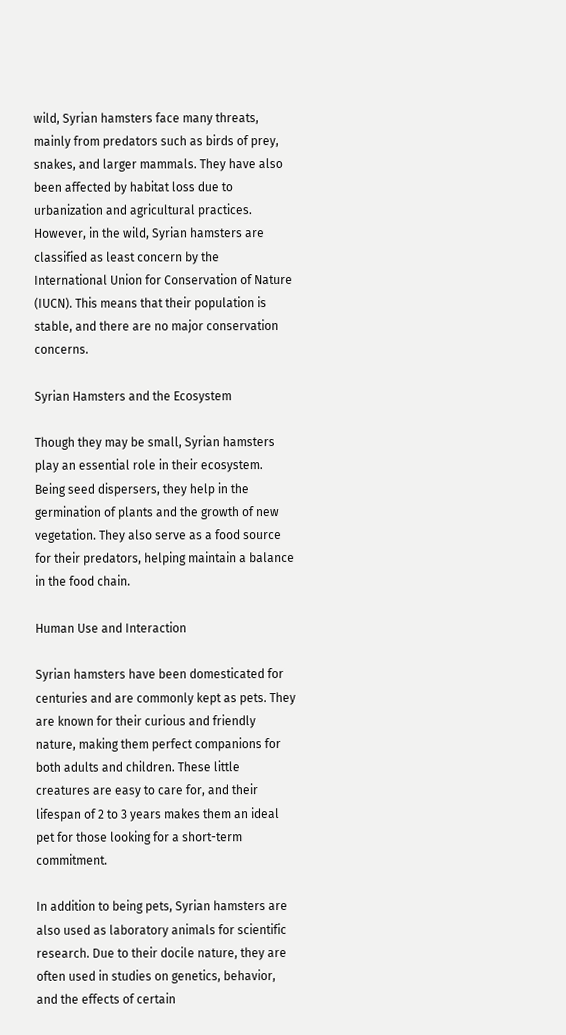wild, Syrian hamsters face many threats, mainly from predators such as birds of prey, snakes, and larger mammals. They have also been affected by habitat loss due to urbanization and agricultural practices. However, in the wild, Syrian hamsters are classified as least concern by the International Union for Conservation of Nature (IUCN). This means that their population is stable, and there are no major conservation concerns.

Syrian Hamsters and the Ecosystem

Though they may be small, Syrian hamsters play an essential role in their ecosystem. Being seed dispersers, they help in the germination of plants and the growth of new vegetation. They also serve as a food source for their predators, helping maintain a balance in the food chain.

Human Use and Interaction

Syrian hamsters have been domesticated for centuries and are commonly kept as pets. They are known for their curious and friendly nature, making them perfect companions for both adults and children. These little creatures are easy to care for, and their lifespan of 2 to 3 years makes them an ideal pet for those looking for a short-term commitment.

In addition to being pets, Syrian hamsters are also used as laboratory animals for scientific research. Due to their docile nature, they are often used in studies on genetics, behavior, and the effects of certain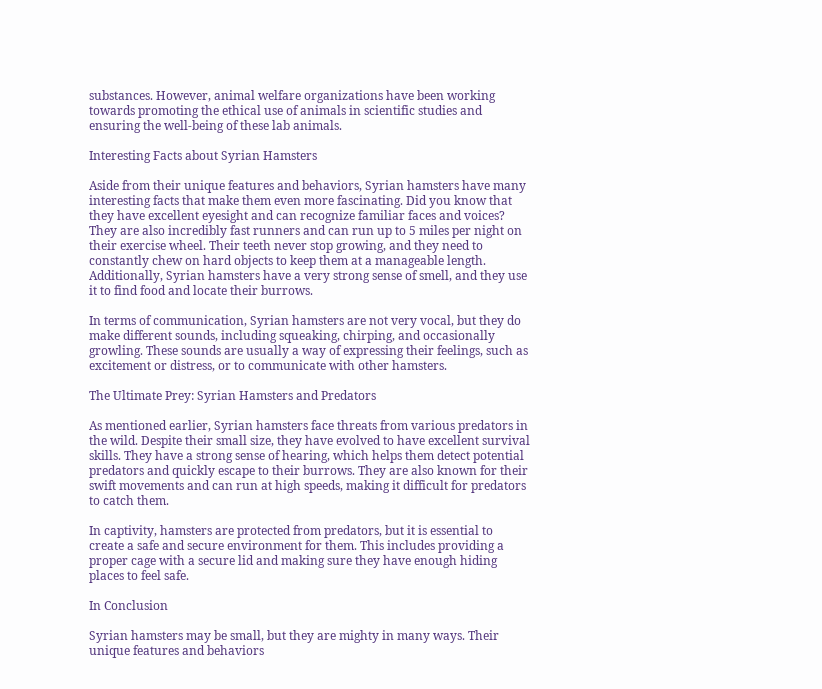substances. However, animal welfare organizations have been working towards promoting the ethical use of animals in scientific studies and ensuring the well-being of these lab animals.

Interesting Facts about Syrian Hamsters

Aside from their unique features and behaviors, Syrian hamsters have many interesting facts that make them even more fascinating. Did you know that they have excellent eyesight and can recognize familiar faces and voices? They are also incredibly fast runners and can run up to 5 miles per night on their exercise wheel. Their teeth never stop growing, and they need to constantly chew on hard objects to keep them at a manageable length. Additionally, Syrian hamsters have a very strong sense of smell, and they use it to find food and locate their burrows.

In terms of communication, Syrian hamsters are not very vocal, but they do make different sounds, including squeaking, chirping, and occasionally growling. These sounds are usually a way of expressing their feelings, such as excitement or distress, or to communicate with other hamsters.

The Ultimate Prey: Syrian Hamsters and Predators

As mentioned earlier, Syrian hamsters face threats from various predators in the wild. Despite their small size, they have evolved to have excellent survival skills. They have a strong sense of hearing, which helps them detect potential predators and quickly escape to their burrows. They are also known for their swift movements and can run at high speeds, making it difficult for predators to catch them.

In captivity, hamsters are protected from predators, but it is essential to create a safe and secure environment for them. This includes providing a proper cage with a secure lid and making sure they have enough hiding places to feel safe.

In Conclusion

Syrian hamsters may be small, but they are mighty in many ways. Their unique features and behaviors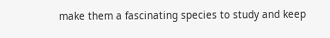make them a fascinating species to study and keep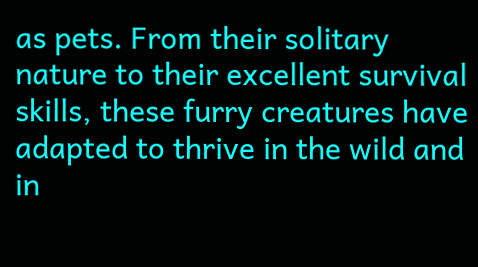as pets. From their solitary nature to their excellent survival skills, these furry creatures have adapted to thrive in the wild and in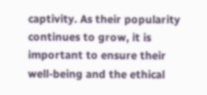captivity. As their popularity continues to grow, it is important to ensure their well-being and the ethical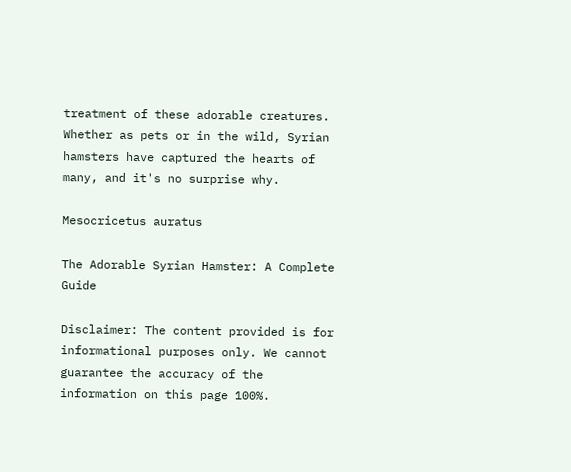treatment of these adorable creatures. Whether as pets or in the wild, Syrian hamsters have captured the hearts of many, and it's no surprise why.

Mesocricetus auratus

The Adorable Syrian Hamster: A Complete Guide

Disclaimer: The content provided is for informational purposes only. We cannot guarantee the accuracy of the information on this page 100%.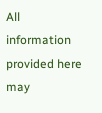All information provided here may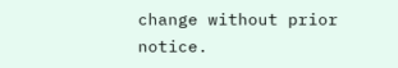change without prior notice.